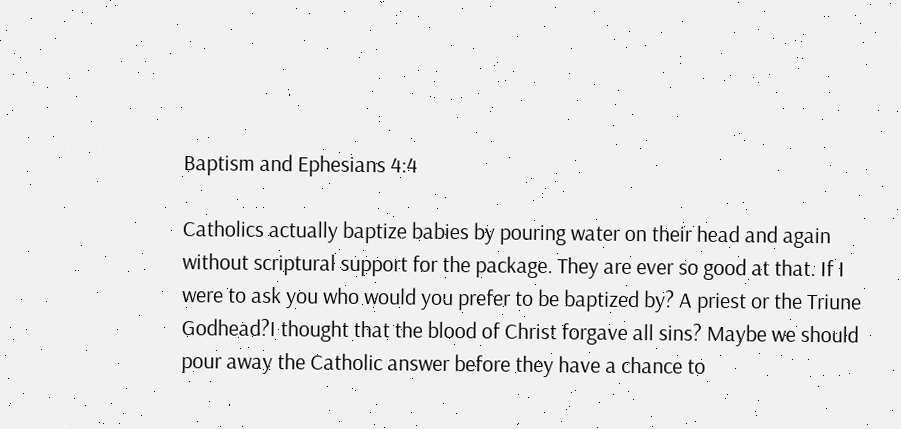Baptism and Ephesians 4:4

Catholics actually baptize babies by pouring water on their head and again without scriptural support for the package. They are ever so good at that. If I were to ask you who would you prefer to be baptized by? A priest or the Triune Godhead?I thought that the blood of Christ forgave all sins? Maybe we should pour away the Catholic answer before they have a chance to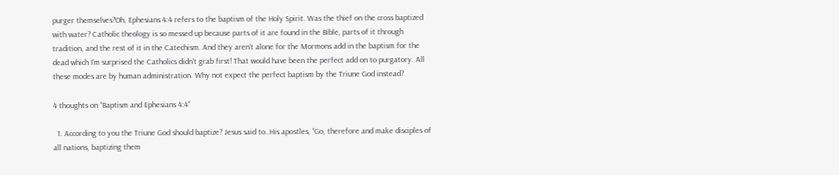purger themselves?Oh, Ephesians 4:4 refers to the baptism of the Holy Spirit. Was the thief on the cross baptized with water? Catholic theology is so messed up because parts of it are found in the Bible, parts of it through tradition, and the rest of it in the Catechism. And they aren’t alone for the Mormons add in the baptism for the dead which I’m surprised the Catholics didn’t grab first! That would have been the perfect add on to purgatory. All these modes are by human administration. Why not expect the perfect baptism by the Triune God instead?

4 thoughts on “Baptism and Ephesians 4:4”

  1. According to you the Triune God should baptize? Jesus said to..His apostles, “Go, therefore and make disciples of all nations, baptizing them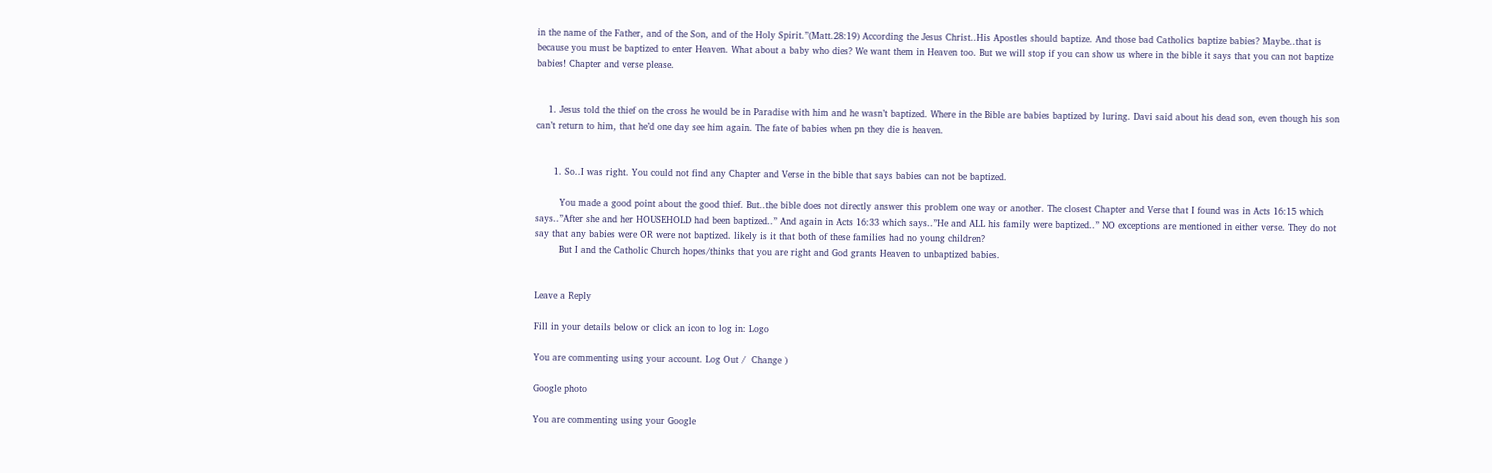in the name of the Father, and of the Son, and of the Holy Spirit.”(Matt.28:19) According the Jesus Christ..His Apostles should baptize. And those bad Catholics baptize babies? Maybe..that is because you must be baptized to enter Heaven. What about a baby who dies? We want them in Heaven too. But we will stop if you can show us where in the bible it says that you can not baptize babies! Chapter and verse please.


    1. Jesus told the thief on the cross he would be in Paradise with him and he wasn’t baptized. Where in the Bible are babies baptized by luring. Davi said about his dead son, even though his son can’t return to him, that he’d one day see him again. The fate of babies when pn they die is heaven.


      1. So..I was right. You could not find any Chapter and Verse in the bible that says babies can not be baptized.

        You made a good point about the good thief. But..the bible does not directly answer this problem one way or another. The closest Chapter and Verse that I found was in Acts 16:15 which says..”After she and her HOUSEHOLD had been baptized..” And again in Acts 16:33 which says..”He and ALL his family were baptized..” NO exceptions are mentioned in either verse. They do not say that any babies were OR were not baptized. likely is it that both of these families had no young children?
        But I and the Catholic Church hopes/thinks that you are right and God grants Heaven to unbaptized babies.


Leave a Reply

Fill in your details below or click an icon to log in: Logo

You are commenting using your account. Log Out /  Change )

Google photo

You are commenting using your Google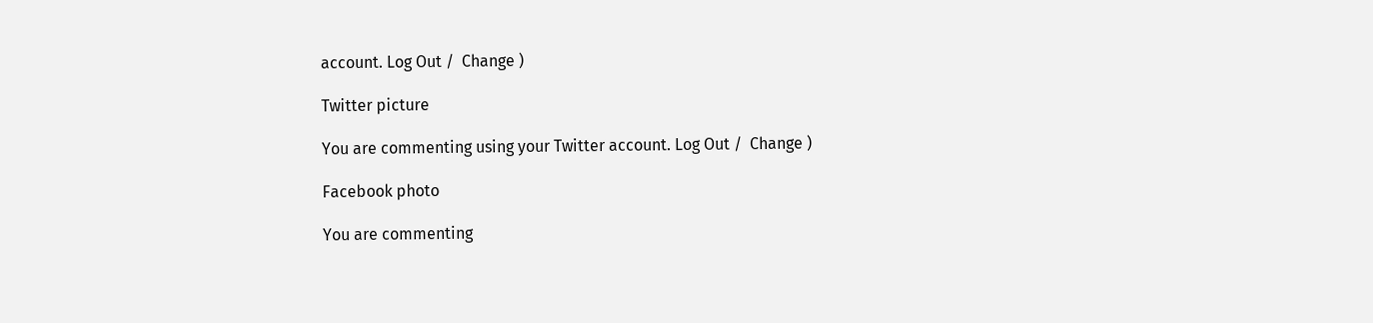account. Log Out /  Change )

Twitter picture

You are commenting using your Twitter account. Log Out /  Change )

Facebook photo

You are commenting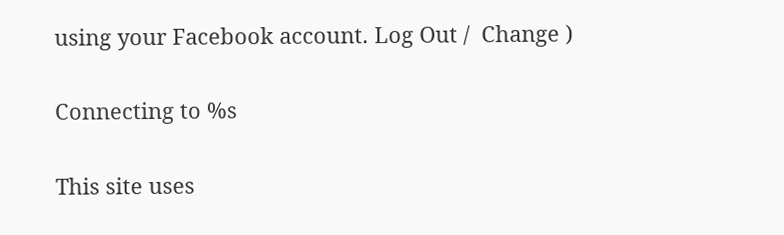using your Facebook account. Log Out /  Change )

Connecting to %s

This site uses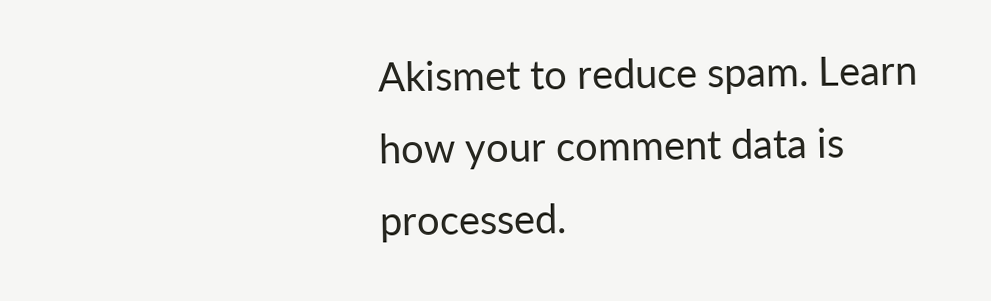Akismet to reduce spam. Learn how your comment data is processed.